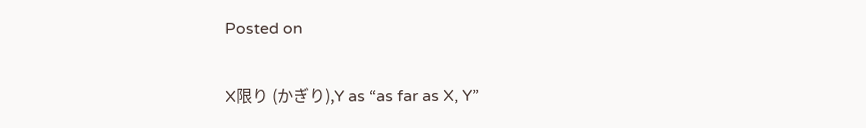Posted on

X限り (かぎり),Y as “as far as X, Y”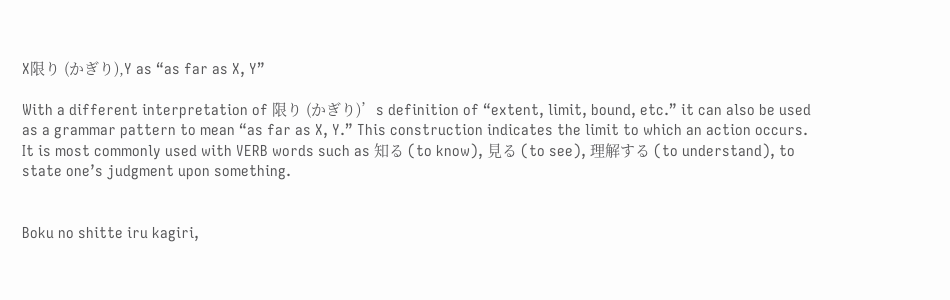X限り (かぎり),Y as “as far as X, Y”

With a different interpretation of 限り (かぎり)’s definition of “extent, limit, bound, etc.” it can also be used as a grammar pattern to mean “as far as X, Y.” This construction indicates the limit to which an action occurs. It is most commonly used with VERB words such as 知る (to know), 見る (to see), 理解する (to understand), to state one’s judgment upon something.


Boku no shitte iru kagiri,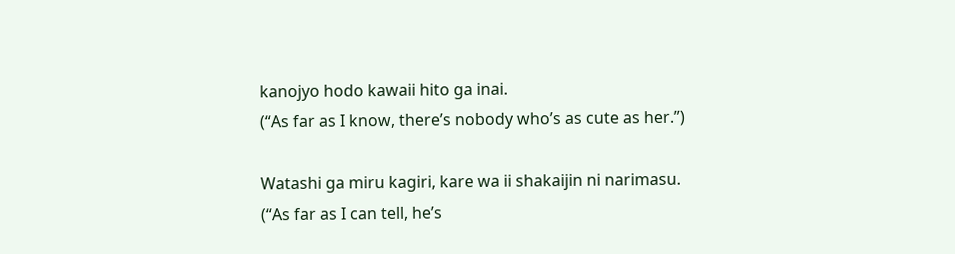kanojyo hodo kawaii hito ga inai.
(“As far as I know, there’s nobody who’s as cute as her.”)

Watashi ga miru kagiri, kare wa ii shakaijin ni narimasu.
(“As far as I can tell, he’s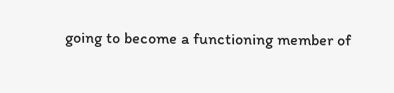going to become a functioning member of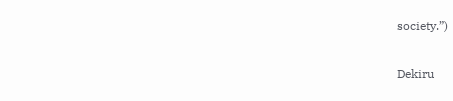society.”)

Dekiru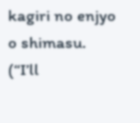kagiri no enjyo o shimasu.
(“I’ll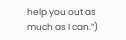help you out as much as I can.”)